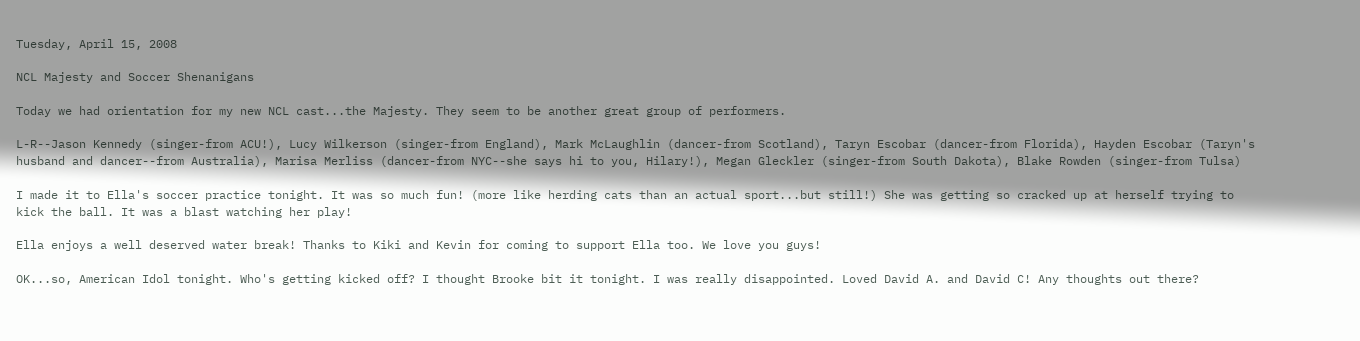Tuesday, April 15, 2008

NCL Majesty and Soccer Shenanigans

Today we had orientation for my new NCL cast...the Majesty. They seem to be another great group of performers.

L-R--Jason Kennedy (singer-from ACU!), Lucy Wilkerson (singer-from England), Mark McLaughlin (dancer-from Scotland), Taryn Escobar (dancer-from Florida), Hayden Escobar (Taryn's husband and dancer--from Australia), Marisa Merliss (dancer-from NYC--she says hi to you, Hilary!), Megan Gleckler (singer-from South Dakota), Blake Rowden (singer-from Tulsa)

I made it to Ella's soccer practice tonight. It was so much fun! (more like herding cats than an actual sport...but still!) She was getting so cracked up at herself trying to kick the ball. It was a blast watching her play!

Ella enjoys a well deserved water break! Thanks to Kiki and Kevin for coming to support Ella too. We love you guys!

OK...so, American Idol tonight. Who's getting kicked off? I thought Brooke bit it tonight. I was really disappointed. Loved David A. and David C! Any thoughts out there?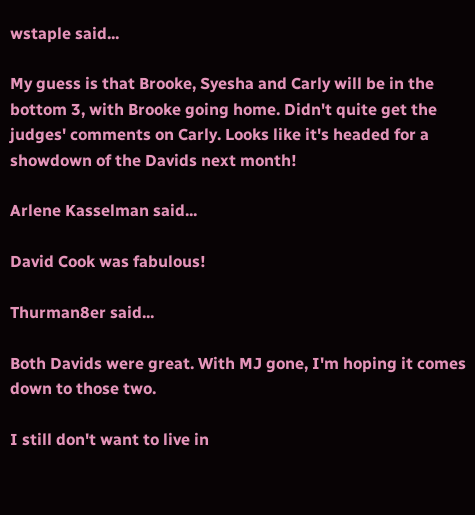wstaple said...

My guess is that Brooke, Syesha and Carly will be in the bottom 3, with Brooke going home. Didn't quite get the judges' comments on Carly. Looks like it's headed for a showdown of the Davids next month!

Arlene Kasselman said...

David Cook was fabulous!

Thurman8er said...

Both Davids were great. With MJ gone, I'm hoping it comes down to those two.

I still don't want to live in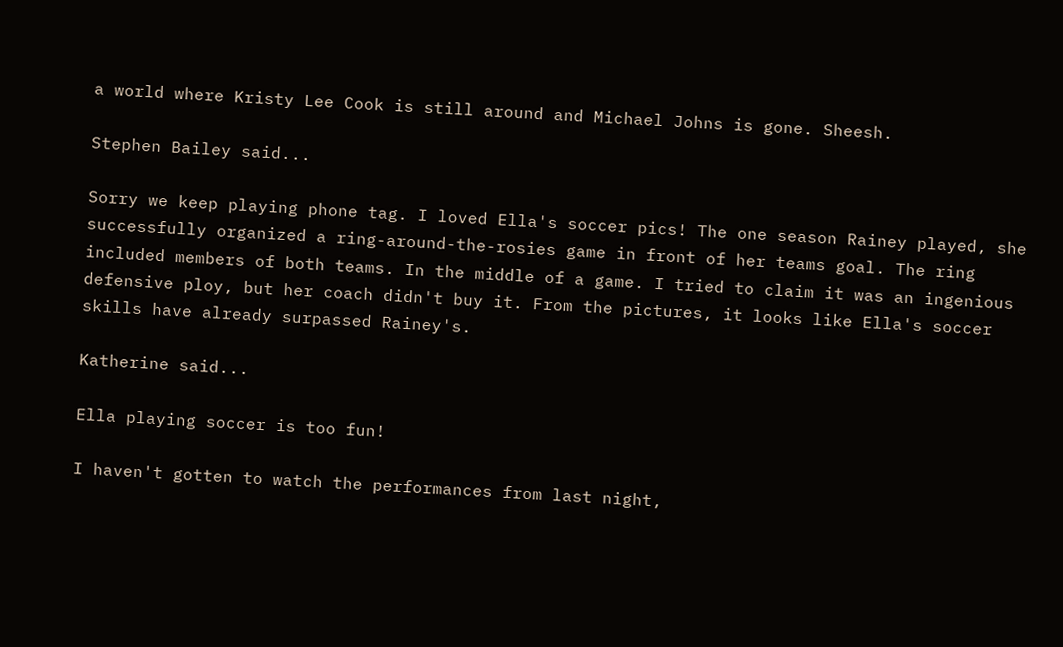a world where Kristy Lee Cook is still around and Michael Johns is gone. Sheesh.

Stephen Bailey said...

Sorry we keep playing phone tag. I loved Ella's soccer pics! The one season Rainey played, she successfully organized a ring-around-the-rosies game in front of her teams goal. The ring included members of both teams. In the middle of a game. I tried to claim it was an ingenious defensive ploy, but her coach didn't buy it. From the pictures, it looks like Ella's soccer skills have already surpassed Rainey's.

Katherine said...

Ella playing soccer is too fun!

I haven't gotten to watch the performances from last night,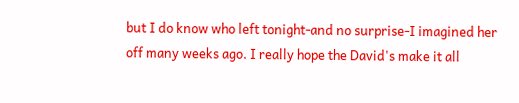but I do know who left tonight-and no surprise-I imagined her off many weeks ago. I really hope the David's make it all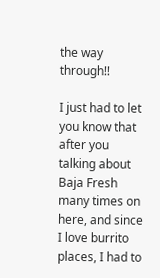the way through!!

I just had to let you know that after you talking about Baja Fresh many times on here, and since I love burrito places, I had to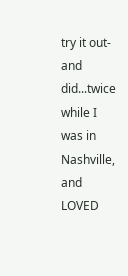try it out-and did...twice while I was in Nashville, and LOVED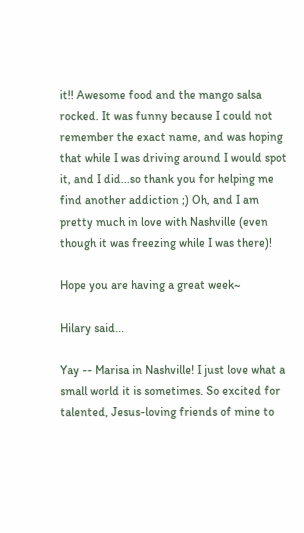it!! Awesome food and the mango salsa rocked. It was funny because I could not remember the exact name, and was hoping that while I was driving around I would spot it, and I did...so thank you for helping me find another addiction ;) Oh, and I am pretty much in love with Nashville (even though it was freezing while I was there)!

Hope you are having a great week~

Hilary said...

Yay -- Marisa in Nashville! I just love what a small world it is sometimes. So excited for talented, Jesus-loving friends of mine to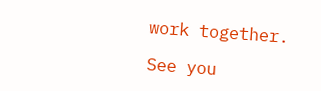work together.

See you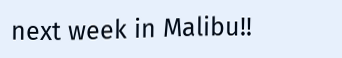next week in Malibu!!